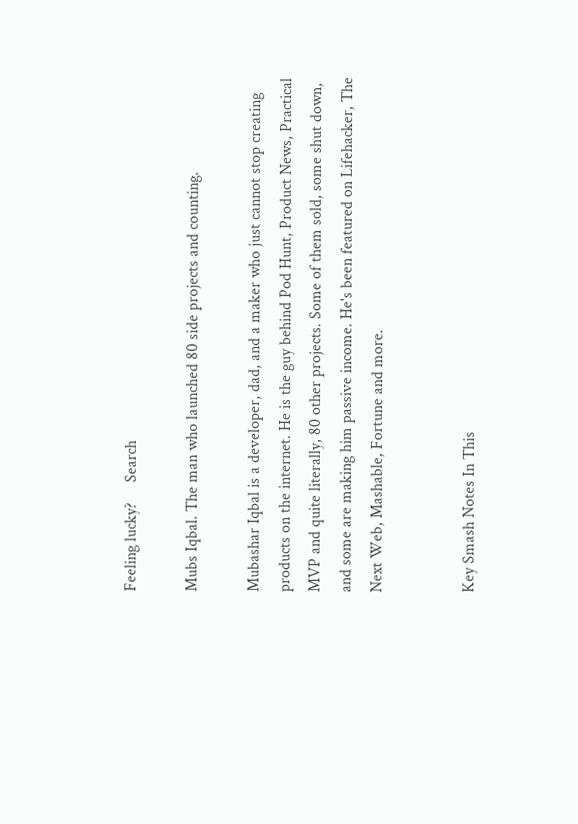Feeling lucky?     Search

Mubs Iqbal. The man who launched 80 side projects and counting.

Mubashar Iqbal is a developer, dad, and a maker who just cannot stop creating products on the internet. He is the guy behind Pod Hunt, Product News, Practical MVP and quite literally, 80 other projects. Some of them sold, some shut down, and some are making him passive income. He's been featured on Lifehacker, The Next Web, Mashable, Fortune and more.


Key Smash Notes In This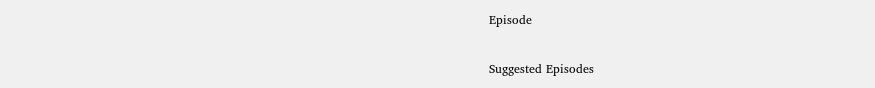Episode

Suggested Episodes